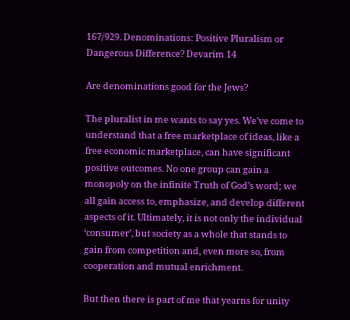167/929. Denominations: Positive Pluralism or Dangerous Difference? Devarim 14

Are denominations good for the Jews?

The pluralist in me wants to say yes. We’ve come to understand that a free marketplace of ideas, like a free economic marketplace, can have significant positive outcomes. No one group can gain a monopoly on the infinite Truth of God’s word; we all gain access to, emphasize, and develop different aspects of it. Ultimately, it is not only the individual ‘consumer’, but society as a whole that stands to gain from competition and, even more so, from cooperation and mutual enrichment.

But then there is part of me that yearns for unity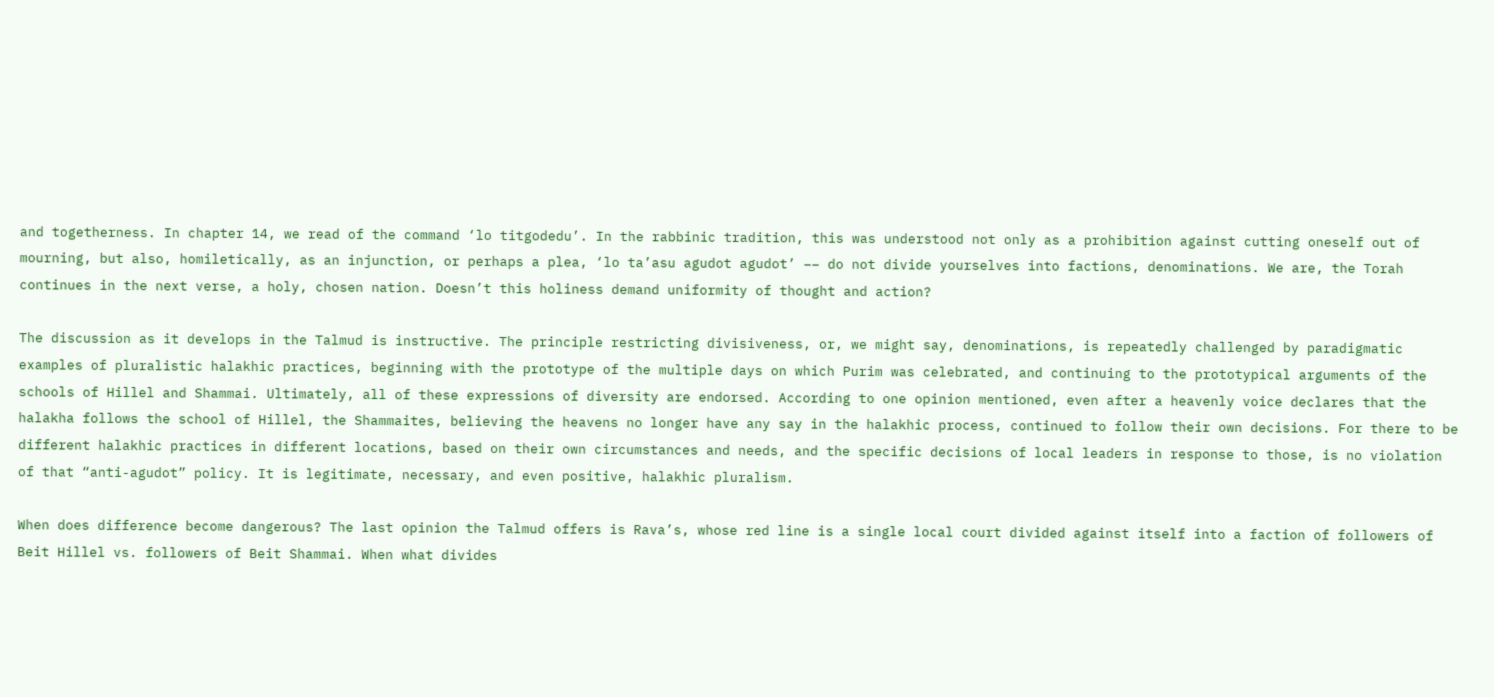and togetherness. In chapter 14, we read of the command ‘lo titgodedu’. In the rabbinic tradition, this was understood not only as a prohibition against cutting oneself out of mourning, but also, homiletically, as an injunction, or perhaps a plea, ‘lo ta’asu agudot agudot’ –– do not divide yourselves into factions, denominations. We are, the Torah continues in the next verse, a holy, chosen nation. Doesn’t this holiness demand uniformity of thought and action?

The discussion as it develops in the Talmud is instructive. The principle restricting divisiveness, or, we might say, denominations, is repeatedly challenged by paradigmatic examples of pluralistic halakhic practices, beginning with the prototype of the multiple days on which Purim was celebrated, and continuing to the prototypical arguments of the schools of Hillel and Shammai. Ultimately, all of these expressions of diversity are endorsed. According to one opinion mentioned, even after a heavenly voice declares that the halakha follows the school of Hillel, the Shammaites, believing the heavens no longer have any say in the halakhic process, continued to follow their own decisions. For there to be different halakhic practices in different locations, based on their own circumstances and needs, and the specific decisions of local leaders in response to those, is no violation of that “anti-agudot” policy. It is legitimate, necessary, and even positive, halakhic pluralism.

When does difference become dangerous? The last opinion the Talmud offers is Rava’s, whose red line is a single local court divided against itself into a faction of followers of Beit Hillel vs. followers of Beit Shammai. When what divides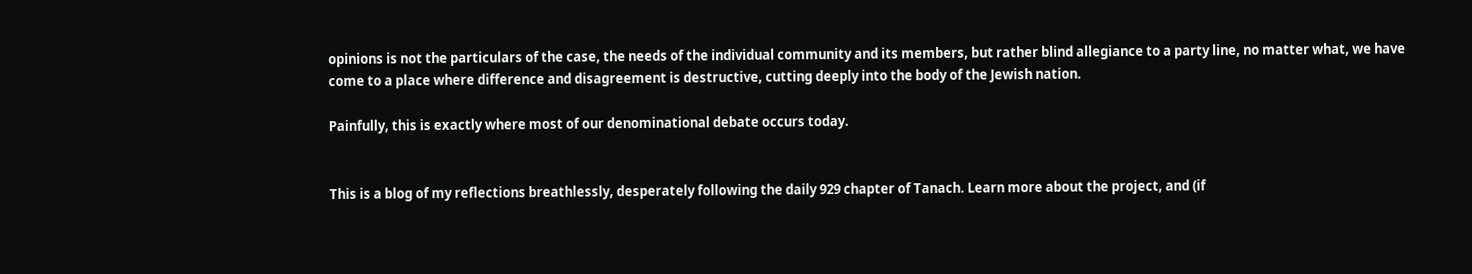opinions is not the particulars of the case, the needs of the individual community and its members, but rather blind allegiance to a party line, no matter what, we have come to a place where difference and disagreement is destructive, cutting deeply into the body of the Jewish nation.

Painfully, this is exactly where most of our denominational debate occurs today.


This is a blog of my reflections breathlessly, desperately following the daily 929 chapter of Tanach. Learn more about the project, and (if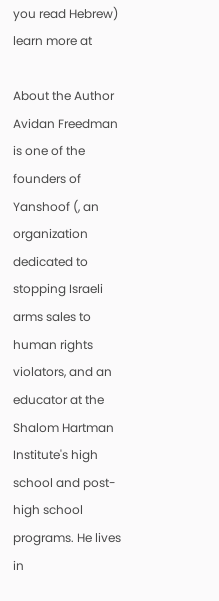you read Hebrew) learn more at

About the Author
Avidan Freedman is one of the founders of Yanshoof (, an organization dedicated to stopping Israeli arms sales to human rights violators, and an educator at the Shalom Hartman Institute's high school and post-high school programs. He lives in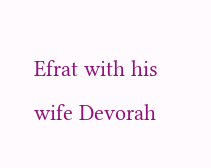Efrat with his wife Devorah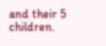and their 5 children.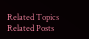Related Topics
Related Posts